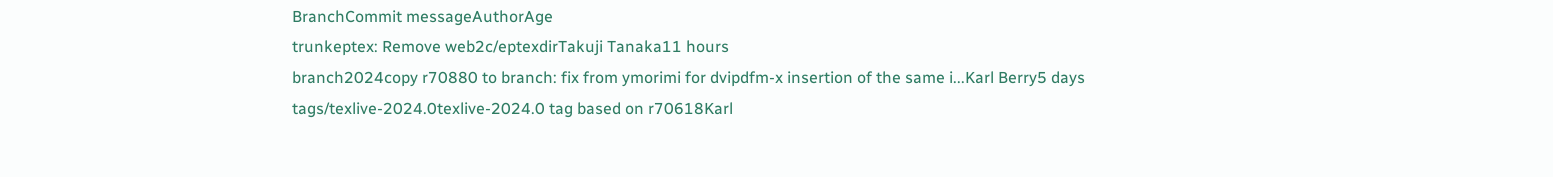BranchCommit messageAuthorAge
trunkeptex: Remove web2c/eptexdirTakuji Tanaka11 hours
branch2024copy r70880 to branch: fix from ymorimi for dvipdfm-x insertion of the same i...Karl Berry5 days
tags/texlive-2024.0texlive-2024.0 tag based on r70618Karl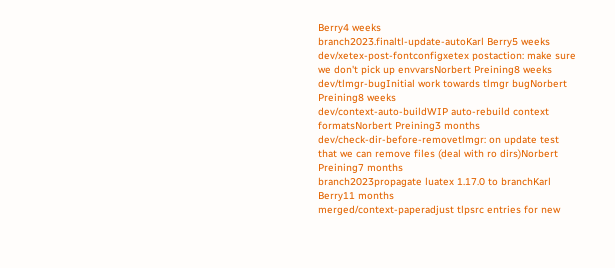Berry4 weeks
branch2023.finaltl-update-autoKarl Berry5 weeks
dev/xetex-post-fontconfigxetex postaction: make sure we don't pick up envvarsNorbert Preining8 weeks
dev/tlmgr-bugInitial work towards tlmgr bugNorbert Preining8 weeks
dev/context-auto-buildWIP auto-rebuild context formatsNorbert Preining3 months
dev/check-dir-before-removetlmgr: on update test that we can remove files (deal with ro dirs)Norbert Preining7 months
branch2023propagate luatex 1.17.0 to branchKarl Berry11 months
merged/context-paperadjust tlpsrc entries for new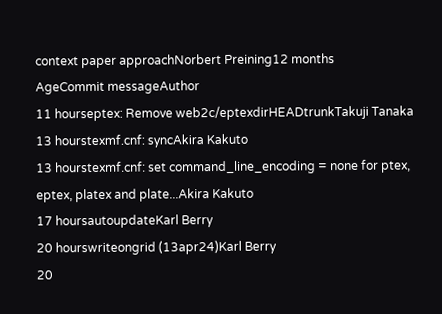context paper approachNorbert Preining12 months
AgeCommit messageAuthor
11 hourseptex: Remove web2c/eptexdirHEADtrunkTakuji Tanaka
13 hourstexmf.cnf: syncAkira Kakuto
13 hourstexmf.cnf: set command_line_encoding = none for ptex, eptex, platex and plate...Akira Kakuto
17 hoursautoupdateKarl Berry
20 hourswriteongrid (13apr24)Karl Berry
20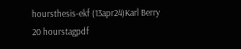hoursthesis-ekf (13apr24)Karl Berry
20 hourstagpdf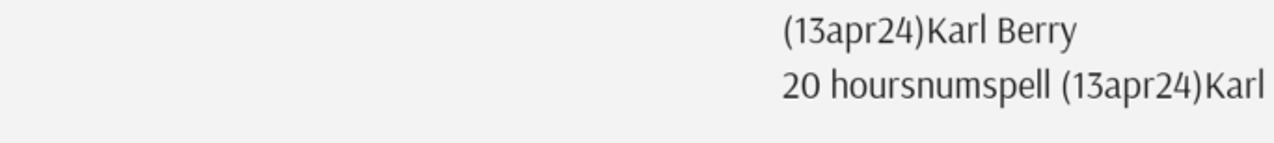(13apr24)Karl Berry
20 hoursnumspell (13apr24)Karl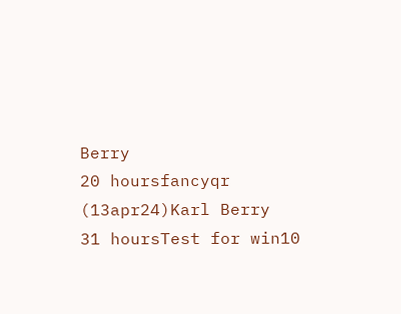Berry
20 hoursfancyqr (13apr24)Karl Berry
31 hoursTest for win10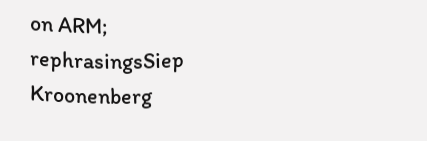on ARM; rephrasingsSiep Kroonenberg